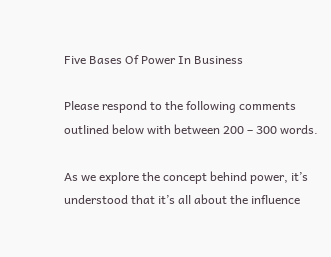Five Bases Of Power In Business

Please respond to the following comments outlined below with between 200 – 300 words.

As we explore the concept behind power, it’s understood that it’s all about the influence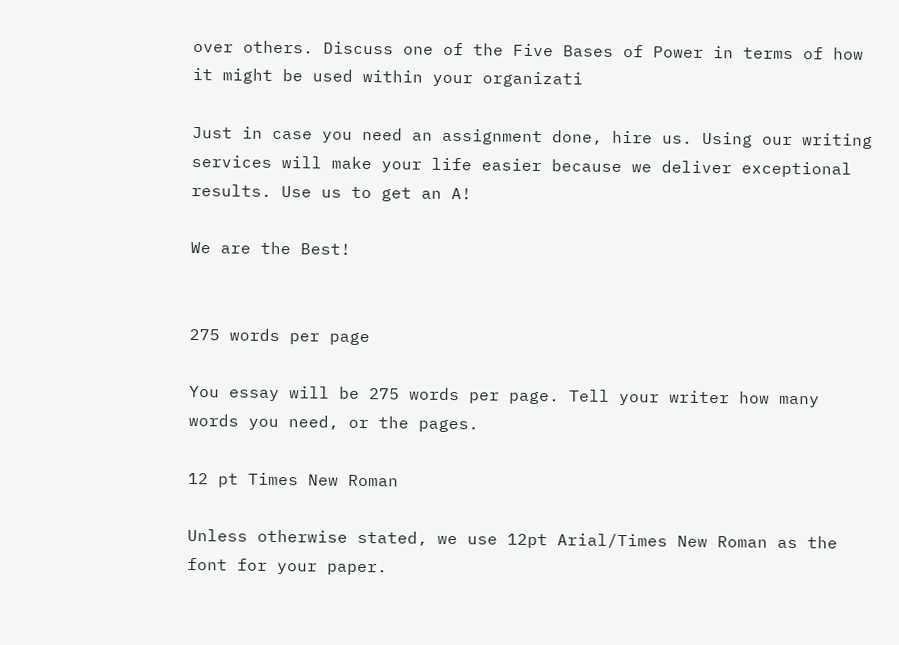over others. Discuss one of the Five Bases of Power in terms of how it might be used within your organizati

Just in case you need an assignment done, hire us. Using our writing services will make your life easier because we deliver exceptional results. Use us to get an A!

We are the Best!


275 words per page

You essay will be 275 words per page. Tell your writer how many words you need, or the pages.

12 pt Times New Roman

Unless otherwise stated, we use 12pt Arial/Times New Roman as the font for your paper.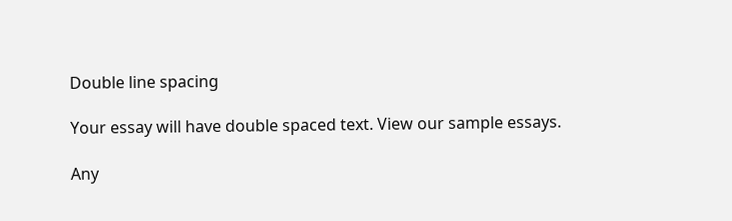Double line spacing

Your essay will have double spaced text. View our sample essays.

Any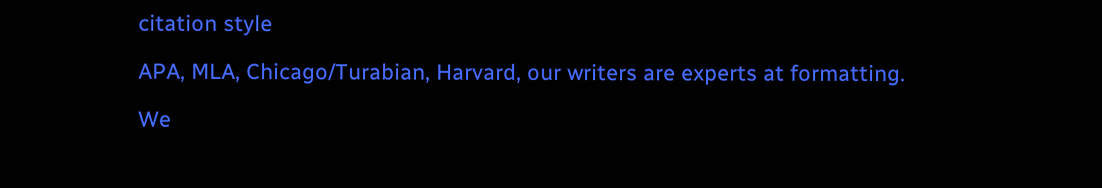citation style

APA, MLA, Chicago/Turabian, Harvard, our writers are experts at formatting.

We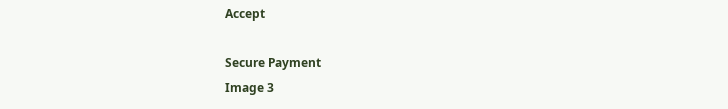Accept

Secure Payment
Image 3